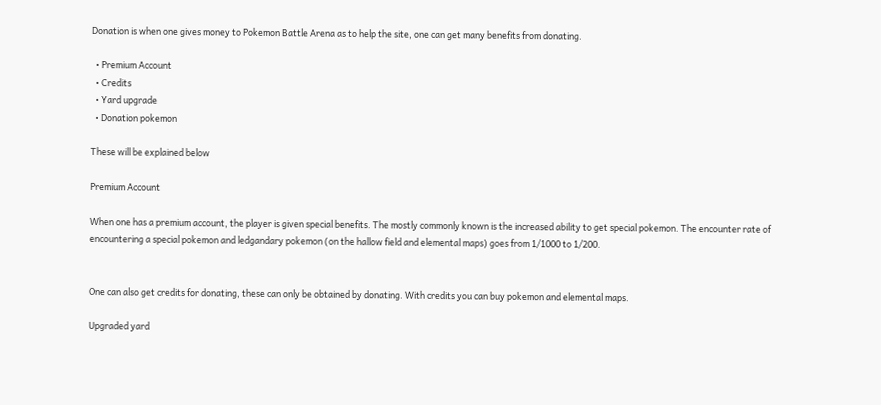Donation is when one gives money to Pokemon Battle Arena as to help the site, one can get many benefits from donating.

  • Premium Account
  • Credits
  • Yard upgrade
  • Donation pokemon

These will be explained below

Premium Account

When one has a premium account, the player is given special benefits. The mostly commonly known is the increased ability to get special pokemon. The encounter rate of encountering a special pokemon and ledgandary pokemon (on the hallow field and elemental maps) goes from 1/1000 to 1/200.


One can also get credits for donating, these can only be obtained by donating. With credits you can buy pokemon and elemental maps.

Upgraded yard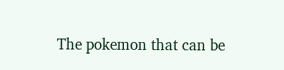The pokemon that can be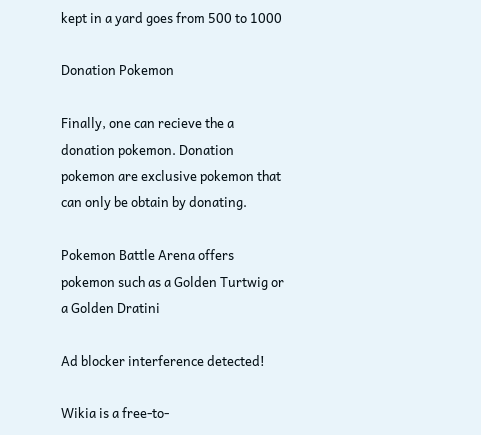kept in a yard goes from 500 to 1000

Donation Pokemon

Finally, one can recieve the a donation pokemon. Donation pokemon are exclusive pokemon that can only be obtain by donating.

Pokemon Battle Arena offers pokemon such as a Golden Turtwig or a Golden Dratini

Ad blocker interference detected!

Wikia is a free-to-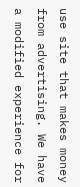use site that makes money from advertising. We have a modified experience for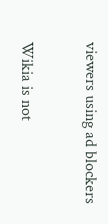viewers using ad blockers

Wikia is not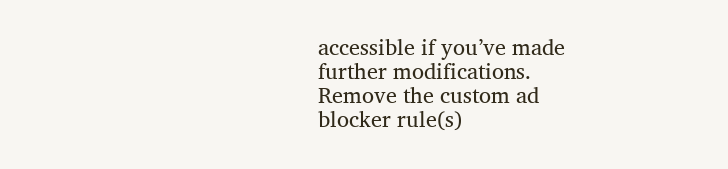accessible if you’ve made further modifications. Remove the custom ad blocker rule(s)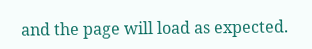and the page will load as expected.